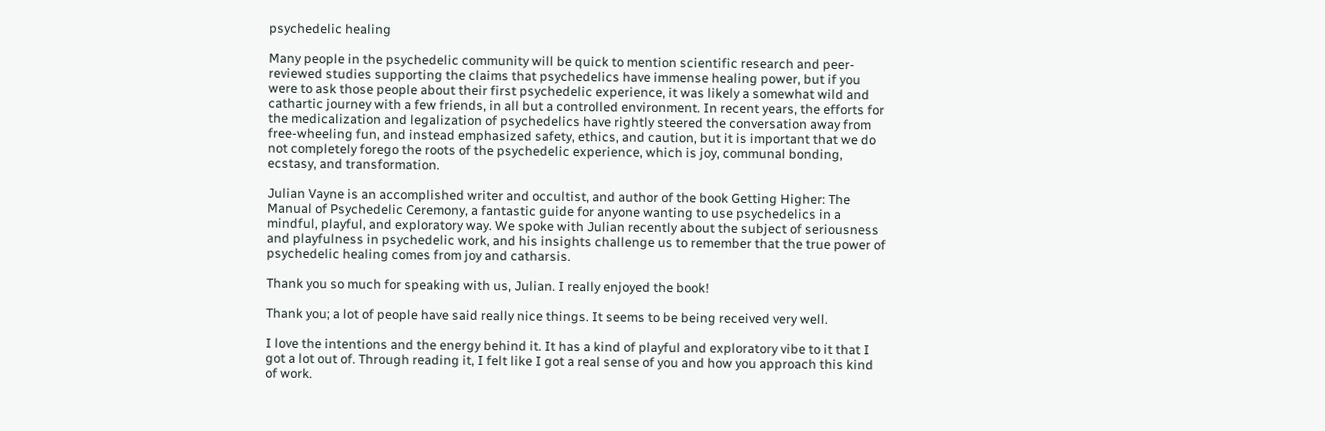psychedelic healing

Many people in the psychedelic community will be quick to mention scientific research and peer-reviewed studies supporting the claims that psychedelics have immense healing power, but if you were to ask those people about their first psychedelic experience, it was likely a somewhat wild and cathartic journey with a few friends, in all but a controlled environment. In recent years, the efforts for the medicalization and legalization of psychedelics have rightly steered the conversation away from free-wheeling fun, and instead emphasized safety, ethics, and caution, but it is important that we do not completely forego the roots of the psychedelic experience, which is joy, communal bonding, ecstasy, and transformation.

Julian Vayne is an accomplished writer and occultist, and author of the book Getting Higher: The Manual of Psychedelic Ceremony, a fantastic guide for anyone wanting to use psychedelics in a mindful, playful, and exploratory way. We spoke with Julian recently about the subject of seriousness and playfulness in psychedelic work, and his insights challenge us to remember that the true power of psychedelic healing comes from joy and catharsis.

Thank you so much for speaking with us, Julian. I really enjoyed the book!

Thank you; a lot of people have said really nice things. It seems to be being received very well.

I love the intentions and the energy behind it. It has a kind of playful and exploratory vibe to it that I got a lot out of. Through reading it, I felt like I got a real sense of you and how you approach this kind of work.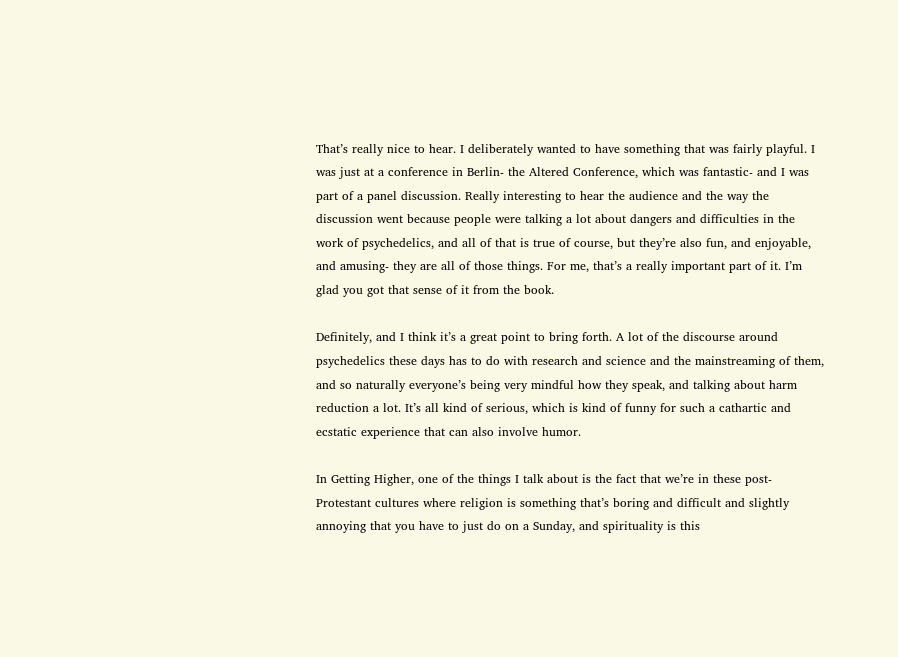That’s really nice to hear. I deliberately wanted to have something that was fairly playful. I was just at a conference in Berlin- the Altered Conference, which was fantastic- and I was part of a panel discussion. Really interesting to hear the audience and the way the discussion went because people were talking a lot about dangers and difficulties in the work of psychedelics, and all of that is true of course, but they’re also fun, and enjoyable, and amusing- they are all of those things. For me, that’s a really important part of it. I’m glad you got that sense of it from the book.

Definitely, and I think it’s a great point to bring forth. A lot of the discourse around psychedelics these days has to do with research and science and the mainstreaming of them, and so naturally everyone’s being very mindful how they speak, and talking about harm reduction a lot. It’s all kind of serious, which is kind of funny for such a cathartic and ecstatic experience that can also involve humor.

In Getting Higher, one of the things I talk about is the fact that we’re in these post-Protestant cultures where religion is something that’s boring and difficult and slightly annoying that you have to just do on a Sunday, and spirituality is this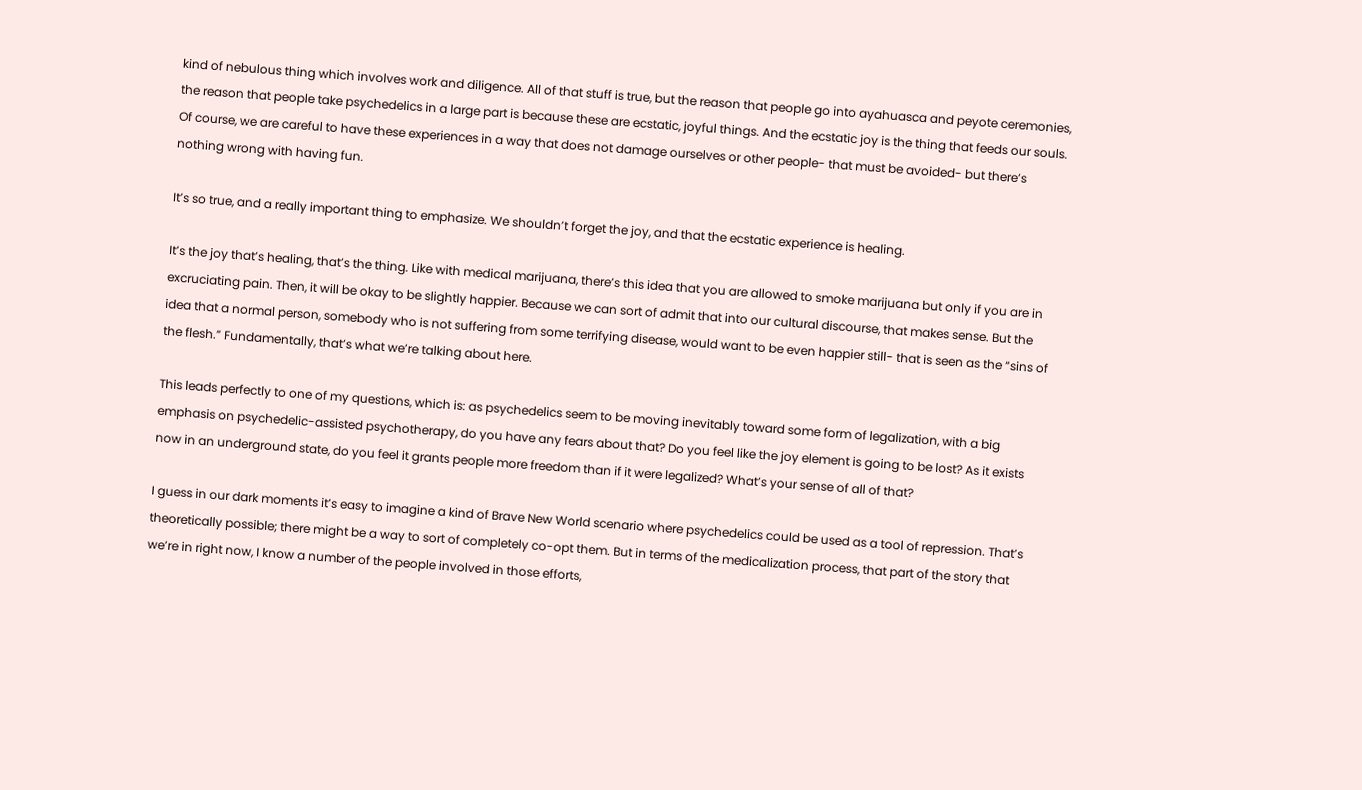kind of nebulous thing which involves work and diligence. All of that stuff is true, but the reason that people go into ayahuasca and peyote ceremonies, the reason that people take psychedelics in a large part is because these are ecstatic, joyful things. And the ecstatic joy is the thing that feeds our souls. Of course, we are careful to have these experiences in a way that does not damage ourselves or other people- that must be avoided- but there’s nothing wrong with having fun.

It’s so true, and a really important thing to emphasize. We shouldn’t forget the joy, and that the ecstatic experience is healing.

It’s the joy that’s healing, that’s the thing. Like with medical marijuana, there’s this idea that you are allowed to smoke marijuana but only if you are in excruciating pain. Then, it will be okay to be slightly happier. Because we can sort of admit that into our cultural discourse, that makes sense. But the idea that a normal person, somebody who is not suffering from some terrifying disease, would want to be even happier still- that is seen as the “sins of the flesh.” Fundamentally, that’s what we’re talking about here.

This leads perfectly to one of my questions, which is: as psychedelics seem to be moving inevitably toward some form of legalization, with a big emphasis on psychedelic-assisted psychotherapy, do you have any fears about that? Do you feel like the joy element is going to be lost? As it exists now in an underground state, do you feel it grants people more freedom than if it were legalized? What’s your sense of all of that?

I guess in our dark moments it’s easy to imagine a kind of Brave New World scenario where psychedelics could be used as a tool of repression. That’s theoretically possible; there might be a way to sort of completely co-opt them. But in terms of the medicalization process, that part of the story that we’re in right now, I know a number of the people involved in those efforts,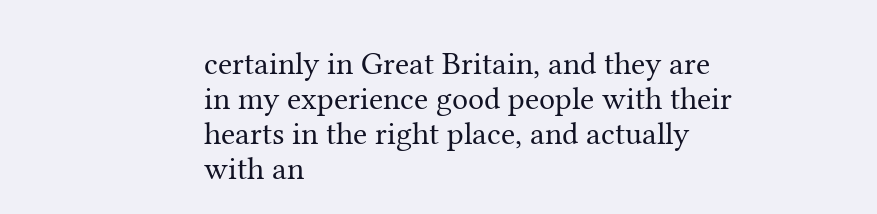certainly in Great Britain, and they are in my experience good people with their hearts in the right place, and actually with an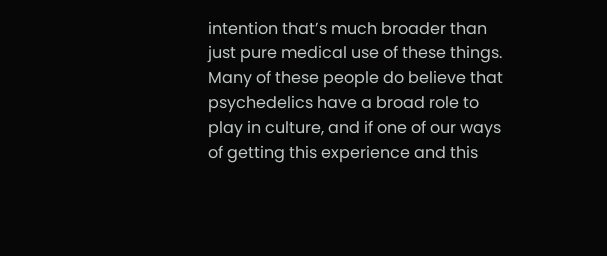intention that’s much broader than just pure medical use of these things. Many of these people do believe that psychedelics have a broad role to play in culture, and if one of our ways of getting this experience and this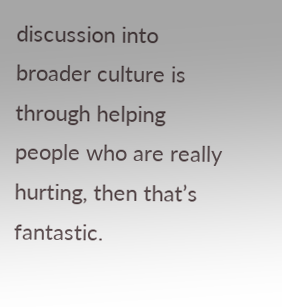discussion into broader culture is through helping people who are really hurting, then that’s fantastic.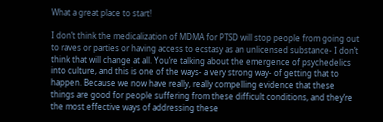What a great place to start!

I don’t think the medicalization of MDMA for PTSD will stop people from going out to raves or parties or having access to ecstasy as an unlicensed substance- I don’t think that will change at all. You’re talking about the emergence of psychedelics into culture, and this is one of the ways- a very strong way- of getting that to happen. Because we now have really, really compelling evidence that these things are good for people suffering from these difficult conditions, and they’re the most effective ways of addressing these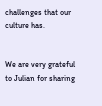challenges that our culture has.


We are very grateful to Julian for sharing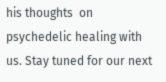his thoughts  on psychedelic healing with us. Stay tuned for our next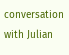conversation with Julian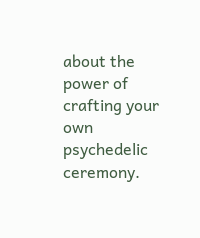about the power of crafting your own psychedelic ceremony.